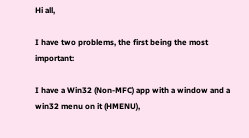Hi all,

I have two problems, the first being the most important:

I have a Win32 (Non-MFC) app with a window and a win32 menu on it (HMENU),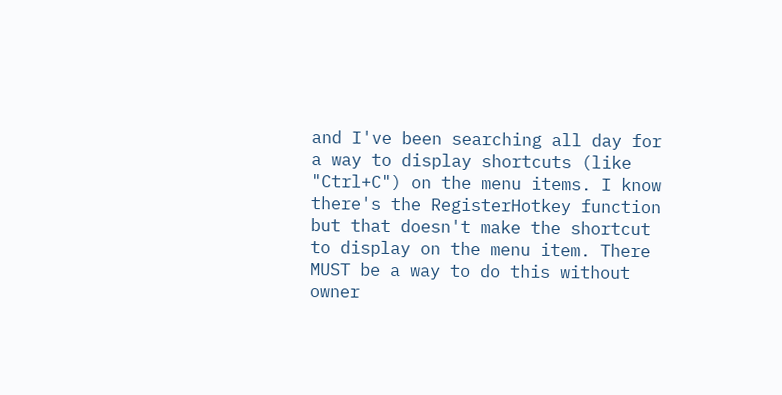and I've been searching all day for a way to display shortcuts (like "Ctrl+C") on the menu items. I know there's the RegisterHotkey function but that doesn't make the shortcut to display on the menu item. There MUST be a way to do this without owner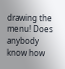drawing the menu! Does anybody know how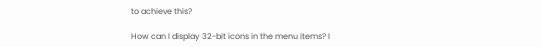to achieve this?

How can I display 32-bit icons in the menu items? I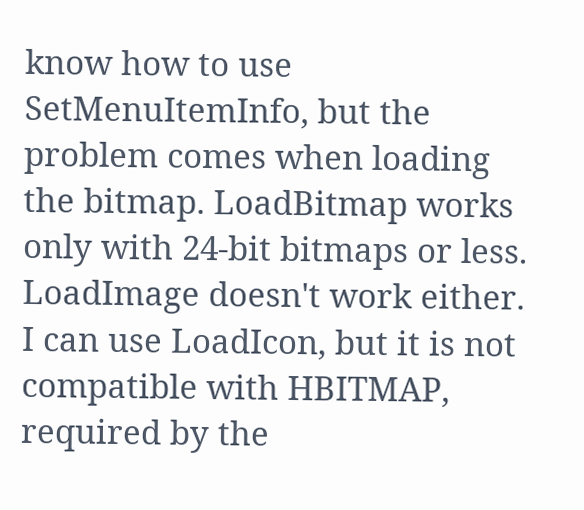know how to use SetMenuItemInfo, but the problem comes when loading the bitmap. LoadBitmap works only with 24-bit bitmaps or less. LoadImage doesn't work either. I can use LoadIcon, but it is not compatible with HBITMAP, required by the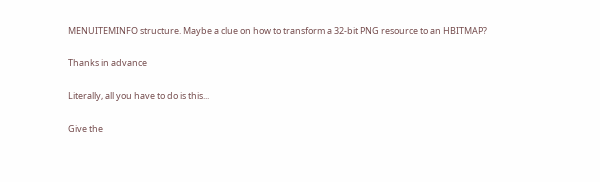MENUITEMINFO structure. Maybe a clue on how to transform a 32-bit PNG resource to an HBITMAP?

Thanks in advance

Literally, all you have to do is this...

Give the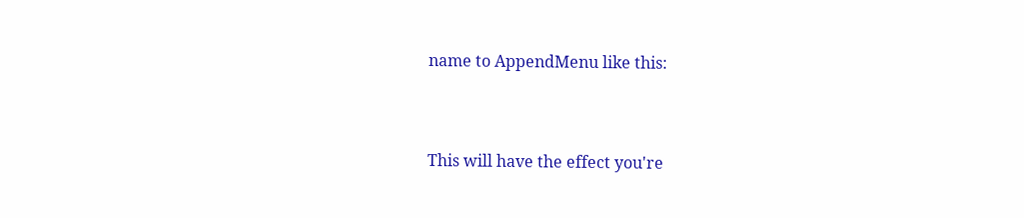name to AppendMenu like this:


This will have the effect you're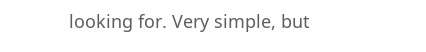looking for. Very simple, but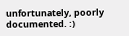unfortunately, poorly documented. :)